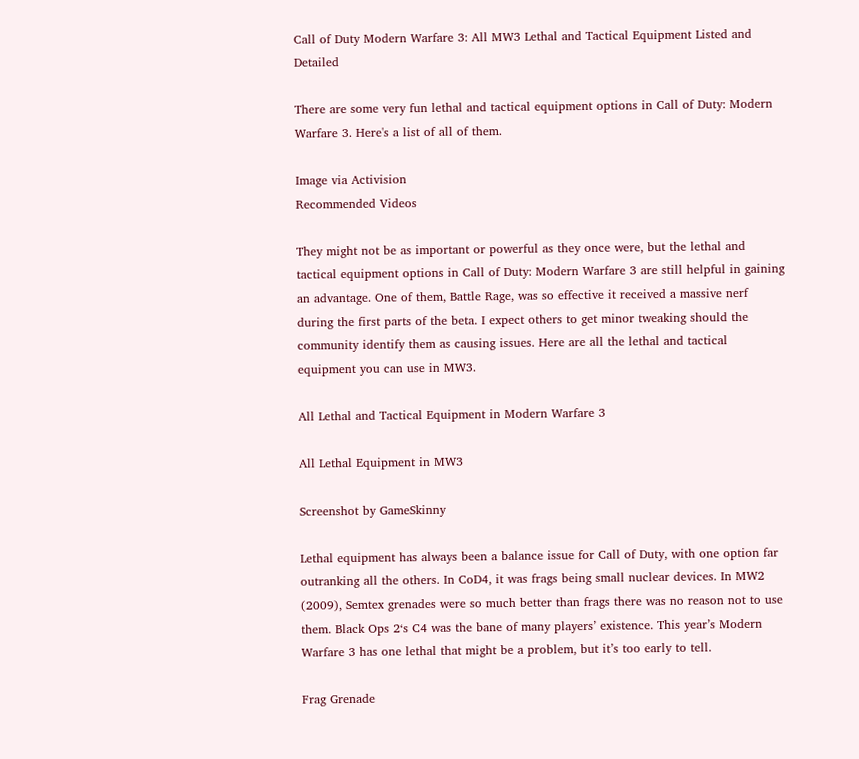Call of Duty Modern Warfare 3: All MW3 Lethal and Tactical Equipment Listed and Detailed

There are some very fun lethal and tactical equipment options in Call of Duty: Modern Warfare 3. Here's a list of all of them.

Image via Activision
Recommended Videos

They might not be as important or powerful as they once were, but the lethal and tactical equipment options in Call of Duty: Modern Warfare 3 are still helpful in gaining an advantage. One of them, Battle Rage, was so effective it received a massive nerf during the first parts of the beta. I expect others to get minor tweaking should the community identify them as causing issues. Here are all the lethal and tactical equipment you can use in MW3.

All Lethal and Tactical Equipment in Modern Warfare 3

All Lethal Equipment in MW3

Screenshot by GameSkinny

Lethal equipment has always been a balance issue for Call of Duty, with one option far outranking all the others. In CoD4, it was frags being small nuclear devices. In MW2 (2009), Semtex grenades were so much better than frags there was no reason not to use them. Black Ops 2‘s C4 was the bane of many players’ existence. This year’s Modern Warfare 3 has one lethal that might be a problem, but it’s too early to tell.

Frag Grenade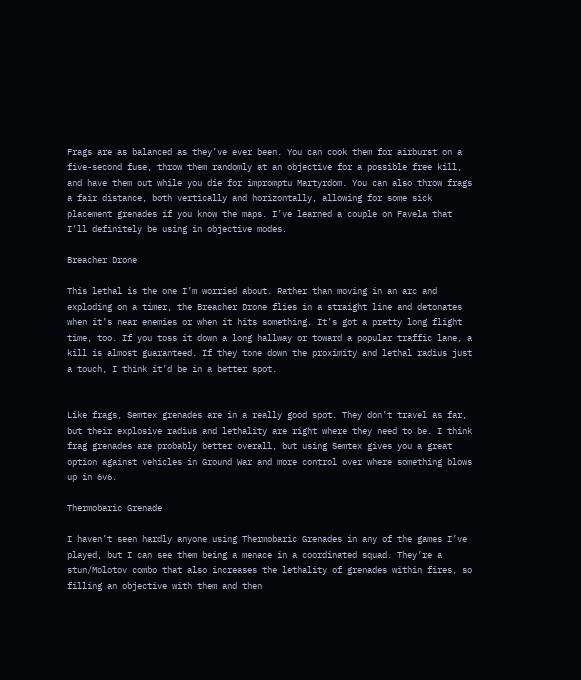Frags are as balanced as they’ve ever been. You can cook them for airburst on a five-second fuse, throw them randomly at an objective for a possible free kill, and have them out while you die for impromptu Martyrdom. You can also throw frags a fair distance, both vertically and horizontally, allowing for some sick placement grenades if you know the maps. I’ve learned a couple on Favela that I’ll definitely be using in objective modes.

Breacher Drone

This lethal is the one I’m worried about. Rather than moving in an arc and exploding on a timer, the Breacher Drone flies in a straight line and detonates when it’s near enemies or when it hits something. It’s got a pretty long flight time, too. If you toss it down a long hallway or toward a popular traffic lane, a kill is almost guaranteed. If they tone down the proximity and lethal radius just a touch, I think it’d be in a better spot.


Like frags, Semtex grenades are in a really good spot. They don’t travel as far, but their explosive radius and lethality are right where they need to be. I think frag grenades are probably better overall, but using Semtex gives you a great option against vehicles in Ground War and more control over where something blows up in 6v6.

Thermobaric Grenade

I haven’t seen hardly anyone using Thermobaric Grenades in any of the games I’ve played, but I can see them being a menace in a coordinated squad. They’re a stun/Molotov combo that also increases the lethality of grenades within fires, so filling an objective with them and then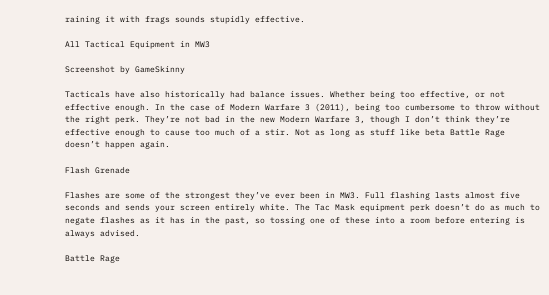raining it with frags sounds stupidly effective.

All Tactical Equipment in MW3

Screenshot by GameSkinny

Tacticals have also historically had balance issues. Whether being too effective, or not effective enough. In the case of Modern Warfare 3 (2011), being too cumbersome to throw without the right perk. They’re not bad in the new Modern Warfare 3, though I don’t think they’re effective enough to cause too much of a stir. Not as long as stuff like beta Battle Rage doesn’t happen again.

Flash Grenade

Flashes are some of the strongest they’ve ever been in MW3. Full flashing lasts almost five seconds and sends your screen entirely white. The Tac Mask equipment perk doesn’t do as much to negate flashes as it has in the past, so tossing one of these into a room before entering is always advised.

Battle Rage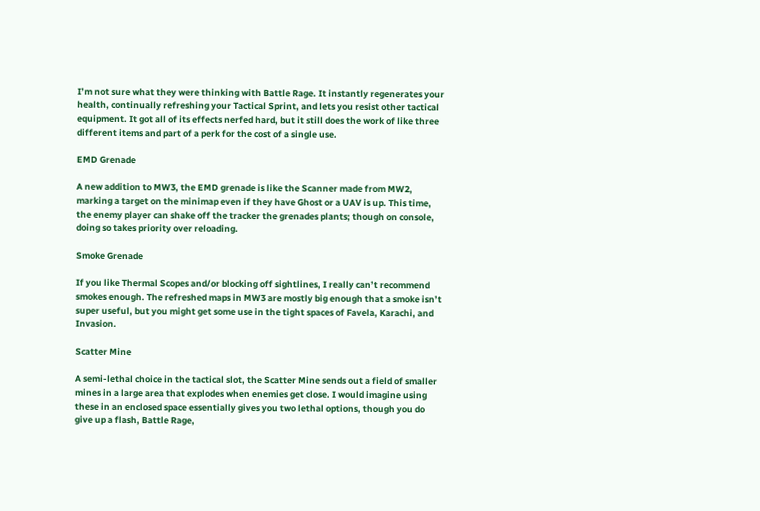I’m not sure what they were thinking with Battle Rage. It instantly regenerates your health, continually refreshing your Tactical Sprint, and lets you resist other tactical equipment. It got all of its effects nerfed hard, but it still does the work of like three different items and part of a perk for the cost of a single use.

EMD Grenade

A new addition to MW3, the EMD grenade is like the Scanner made from MW2, marking a target on the minimap even if they have Ghost or a UAV is up. This time, the enemy player can shake off the tracker the grenades plants; though on console, doing so takes priority over reloading.

Smoke Grenade

If you like Thermal Scopes and/or blocking off sightlines, I really can’t recommend smokes enough. The refreshed maps in MW3 are mostly big enough that a smoke isn’t super useful, but you might get some use in the tight spaces of Favela, Karachi, and Invasion.

Scatter Mine

A semi-lethal choice in the tactical slot, the Scatter Mine sends out a field of smaller mines in a large area that explodes when enemies get close. I would imagine using these in an enclosed space essentially gives you two lethal options, though you do give up a flash, Battle Rage,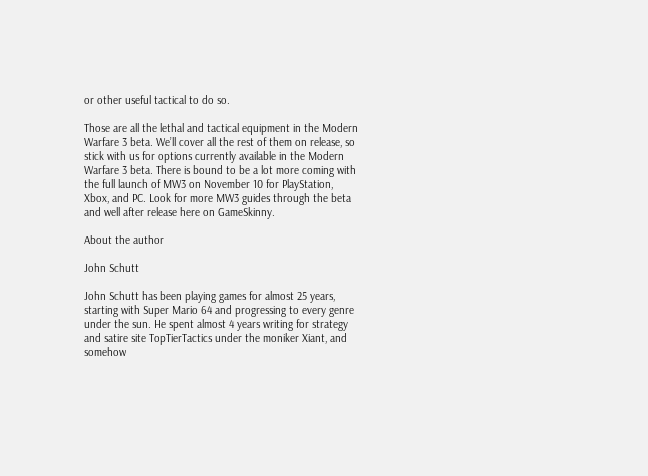or other useful tactical to do so.

Those are all the lethal and tactical equipment in the Modern Warfare 3 beta. We’ll cover all the rest of them on release, so stick with us for options currently available in the Modern Warfare 3 beta. There is bound to be a lot more coming with the full launch of MW3 on November 10 for PlayStation, Xbox, and PC. Look for more MW3 guides through the beta and well after release here on GameSkinny.

About the author

John Schutt

John Schutt has been playing games for almost 25 years, starting with Super Mario 64 and progressing to every genre under the sun. He spent almost 4 years writing for strategy and satire site TopTierTactics under the moniker Xiant, and somehow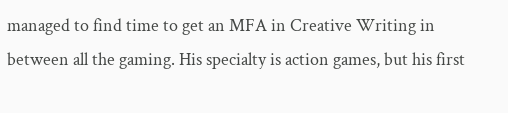managed to find time to get an MFA in Creative Writing in between all the gaming. His specialty is action games, but his first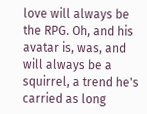love will always be the RPG. Oh, and his avatar is, was, and will always be a squirrel, a trend he's carried as long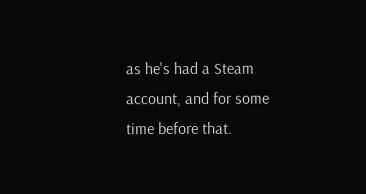as he's had a Steam account, and for some time before that.